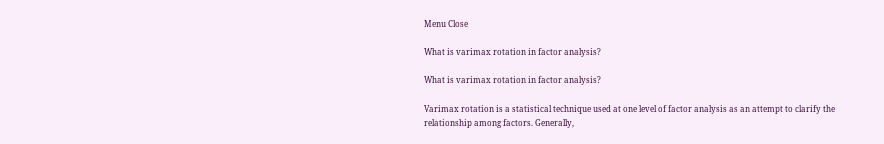Menu Close

What is varimax rotation in factor analysis?

What is varimax rotation in factor analysis?

Varimax rotation is a statistical technique used at one level of factor analysis as an attempt to clarify the relationship among factors. Generally,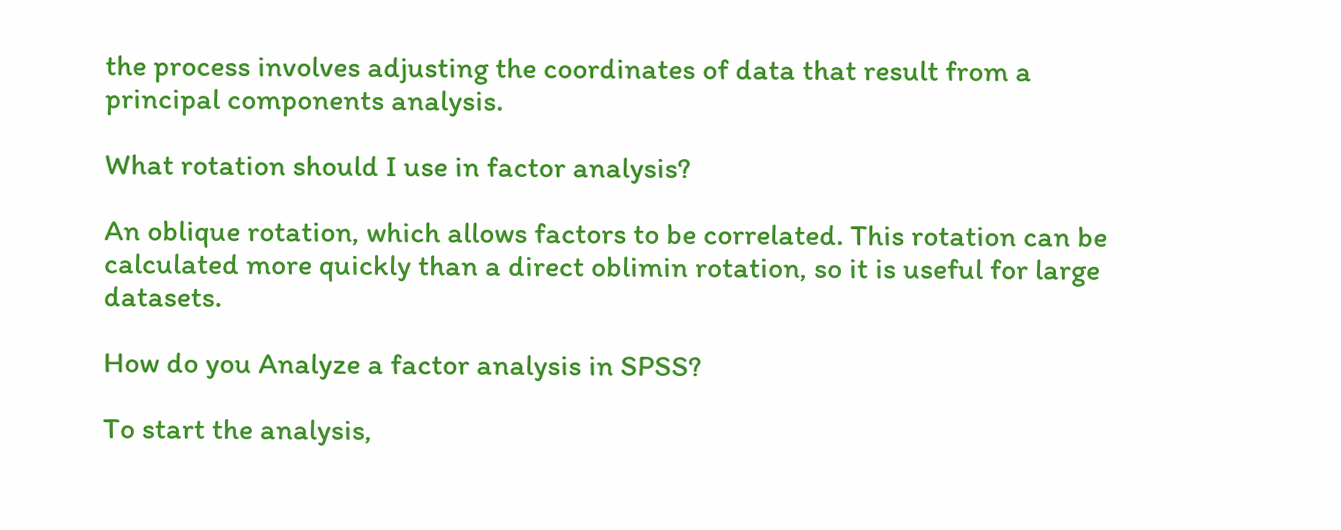the process involves adjusting the coordinates of data that result from a principal components analysis.

What rotation should I use in factor analysis?

An oblique rotation, which allows factors to be correlated. This rotation can be calculated more quickly than a direct oblimin rotation, so it is useful for large datasets.

How do you Analyze a factor analysis in SPSS?

To start the analysis,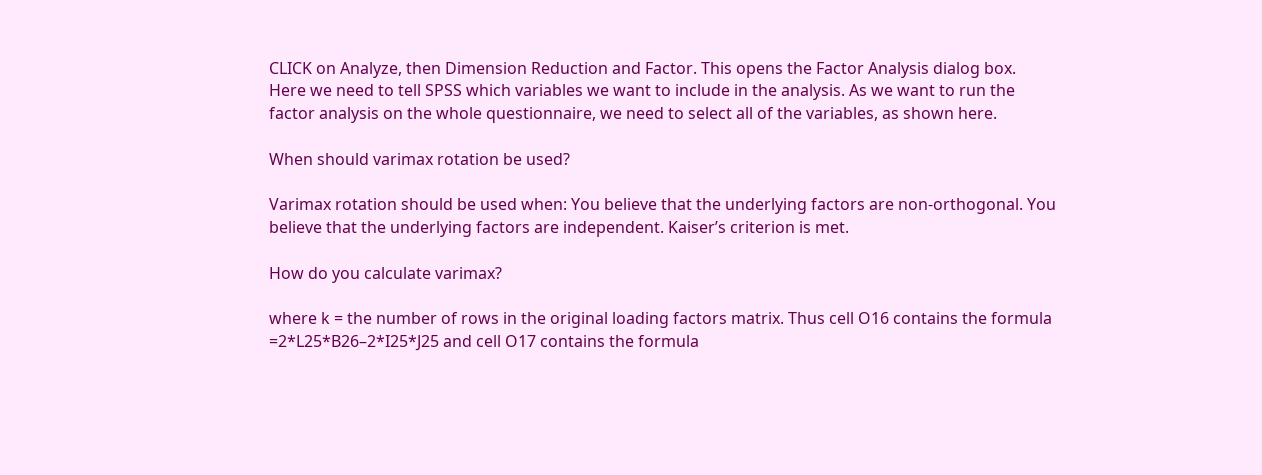CLICK on Analyze, then Dimension Reduction and Factor. This opens the Factor Analysis dialog box. Here we need to tell SPSS which variables we want to include in the analysis. As we want to run the factor analysis on the whole questionnaire, we need to select all of the variables, as shown here.

When should varimax rotation be used?

Varimax rotation should be used when: You believe that the underlying factors are non-orthogonal. You believe that the underlying factors are independent. Kaiser’s criterion is met.

How do you calculate varimax?

where k = the number of rows in the original loading factors matrix. Thus cell O16 contains the formula =2*L25*B26–2*I25*J25 and cell O17 contains the formula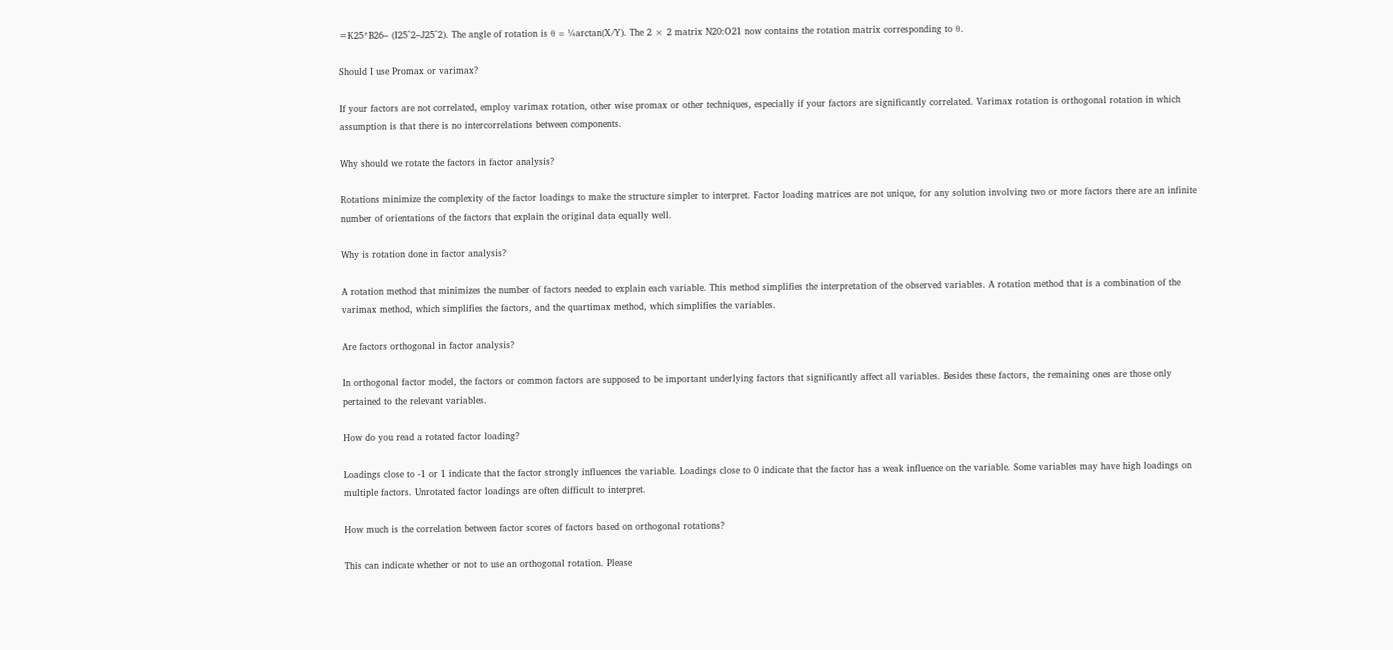=K25*B26– (I25^2–J25^2). The angle of rotation is θ = ¼arctan(X/Y). The 2 × 2 matrix N20:O21 now contains the rotation matrix corresponding to θ.

Should I use Promax or varimax?

If your factors are not correlated, employ varimax rotation, other wise promax or other techniques, especially if your factors are significantly correlated. Varimax rotation is orthogonal rotation in which assumption is that there is no intercorrelations between components.

Why should we rotate the factors in factor analysis?

Rotations minimize the complexity of the factor loadings to make the structure simpler to interpret. Factor loading matrices are not unique, for any solution involving two or more factors there are an infinite number of orientations of the factors that explain the original data equally well.

Why is rotation done in factor analysis?

A rotation method that minimizes the number of factors needed to explain each variable. This method simplifies the interpretation of the observed variables. A rotation method that is a combination of the varimax method, which simplifies the factors, and the quartimax method, which simplifies the variables.

Are factors orthogonal in factor analysis?

In orthogonal factor model, the factors or common factors are supposed to be important underlying factors that significantly affect all variables. Besides these factors, the remaining ones are those only pertained to the relevant variables.

How do you read a rotated factor loading?

Loadings close to -1 or 1 indicate that the factor strongly influences the variable. Loadings close to 0 indicate that the factor has a weak influence on the variable. Some variables may have high loadings on multiple factors. Unrotated factor loadings are often difficult to interpret.

How much is the correlation between factor scores of factors based on orthogonal rotations?

This can indicate whether or not to use an orthogonal rotation. Please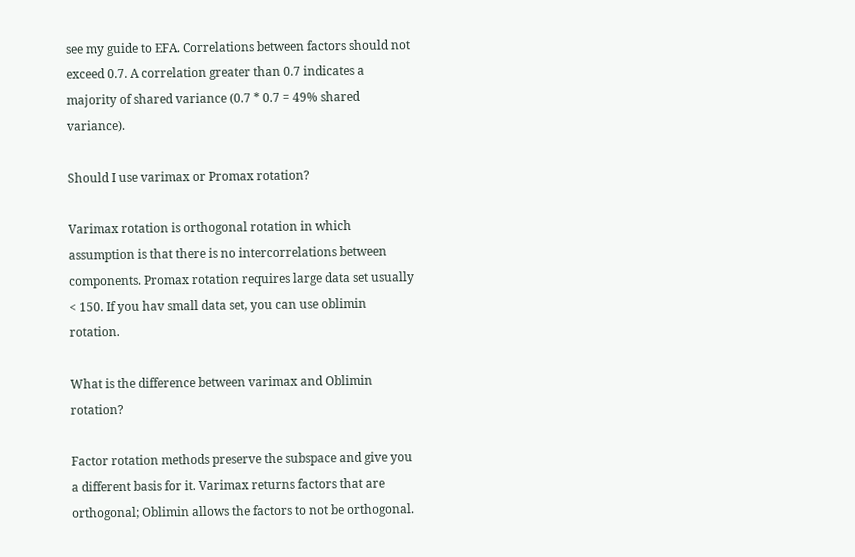see my guide to EFA. Correlations between factors should not exceed 0.7. A correlation greater than 0.7 indicates a majority of shared variance (0.7 * 0.7 = 49% shared variance).

Should I use varimax or Promax rotation?

Varimax rotation is orthogonal rotation in which assumption is that there is no intercorrelations between components. Promax rotation requires large data set usually < 150. If you hav small data set, you can use oblimin rotation.

What is the difference between varimax and Oblimin rotation?

Factor rotation methods preserve the subspace and give you a different basis for it. Varimax returns factors that are orthogonal; Oblimin allows the factors to not be orthogonal.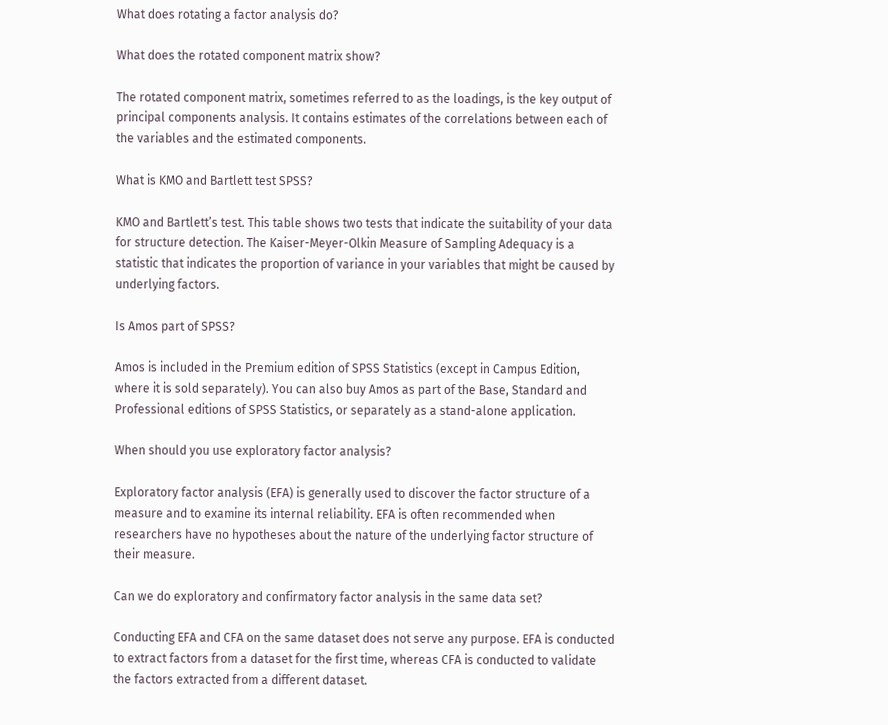What does rotating a factor analysis do?

What does the rotated component matrix show?

The rotated component matrix, sometimes referred to as the loadings, is the key output of principal components analysis. It contains estimates of the correlations between each of the variables and the estimated components.

What is KMO and Bartlett test SPSS?

KMO and Bartlett’s test. This table shows two tests that indicate the suitability of your data for structure detection. The Kaiser-Meyer-Olkin Measure of Sampling Adequacy is a statistic that indicates the proportion of variance in your variables that might be caused by underlying factors.

Is Amos part of SPSS?

Amos is included in the Premium edition of SPSS Statistics (except in Campus Edition, where it is sold separately). You can also buy Amos as part of the Base, Standard and Professional editions of SPSS Statistics, or separately as a stand-alone application.

When should you use exploratory factor analysis?

Exploratory factor analysis (EFA) is generally used to discover the factor structure of a measure and to examine its internal reliability. EFA is often recommended when researchers have no hypotheses about the nature of the underlying factor structure of their measure.

Can we do exploratory and confirmatory factor analysis in the same data set?

Conducting EFA and CFA on the same dataset does not serve any purpose. EFA is conducted to extract factors from a dataset for the first time, whereas CFA is conducted to validate the factors extracted from a different dataset.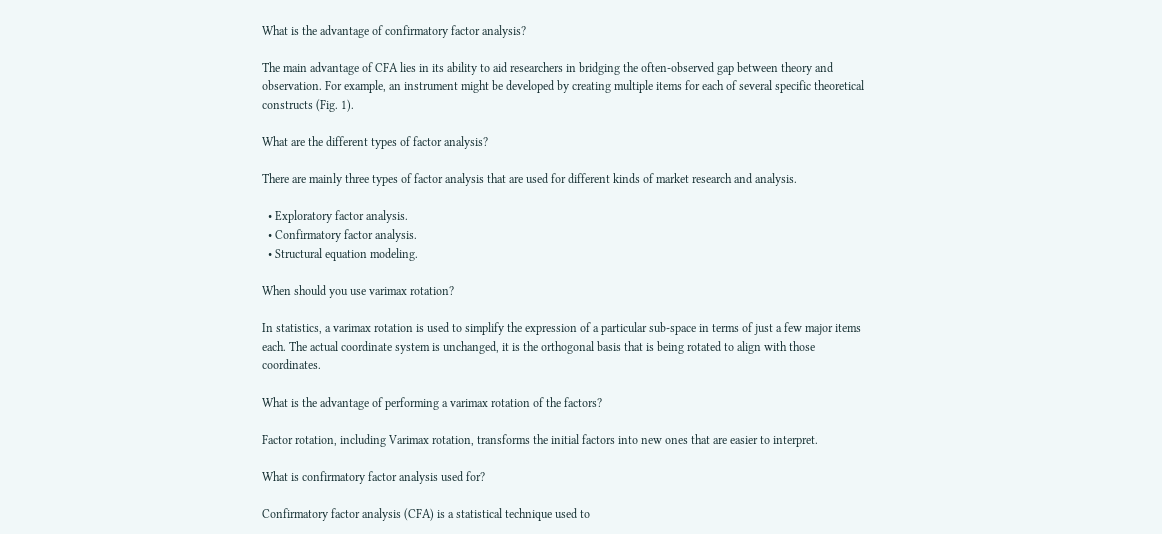What is the advantage of confirmatory factor analysis?

The main advantage of CFA lies in its ability to aid researchers in bridging the often-observed gap between theory and observation. For example, an instrument might be developed by creating multiple items for each of several specific theoretical constructs (Fig. 1).

What are the different types of factor analysis?

There are mainly three types of factor analysis that are used for different kinds of market research and analysis.

  • Exploratory factor analysis.
  • Confirmatory factor analysis.
  • Structural equation modeling.

When should you use varimax rotation?

In statistics, a varimax rotation is used to simplify the expression of a particular sub-space in terms of just a few major items each. The actual coordinate system is unchanged, it is the orthogonal basis that is being rotated to align with those coordinates.

What is the advantage of performing a varimax rotation of the factors?

Factor rotation, including Varimax rotation, transforms the initial factors into new ones that are easier to interpret.

What is confirmatory factor analysis used for?

Confirmatory factor analysis (CFA) is a statistical technique used to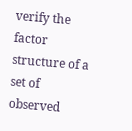verify the factor structure of a set of observed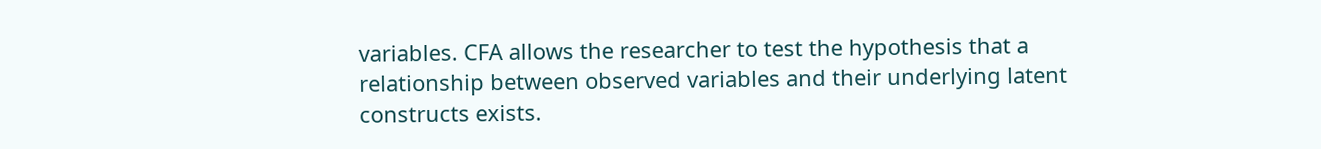variables. CFA allows the researcher to test the hypothesis that a relationship between observed variables and their underlying latent constructs exists.